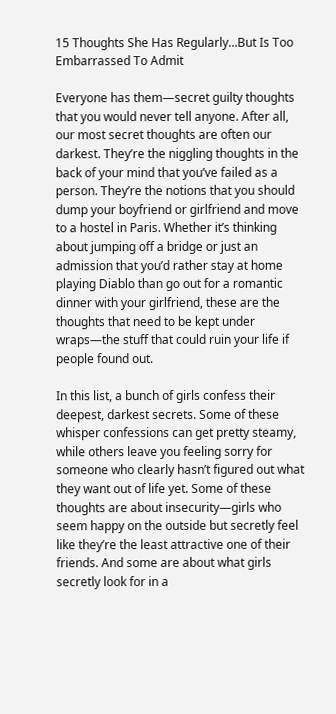15 Thoughts She Has Regularly...But Is Too Embarrassed To Admit

Everyone has them—secret guilty thoughts that you would never tell anyone. After all, our most secret thoughts are often our darkest. They’re the niggling thoughts in the back of your mind that you’ve failed as a person. They’re the notions that you should dump your boyfriend or girlfriend and move to a hostel in Paris. Whether it’s thinking about jumping off a bridge or just an admission that you’d rather stay at home playing Diablo than go out for a romantic dinner with your girlfriend, these are the thoughts that need to be kept under wraps—the stuff that could ruin your life if people found out.

In this list, a bunch of girls confess their deepest, darkest secrets. Some of these whisper confessions can get pretty steamy, while others leave you feeling sorry for someone who clearly hasn’t figured out what they want out of life yet. Some of these thoughts are about insecurity—girls who seem happy on the outside but secretly feel like they’re the least attractive one of their friends. And some are about what girls secretly look for in a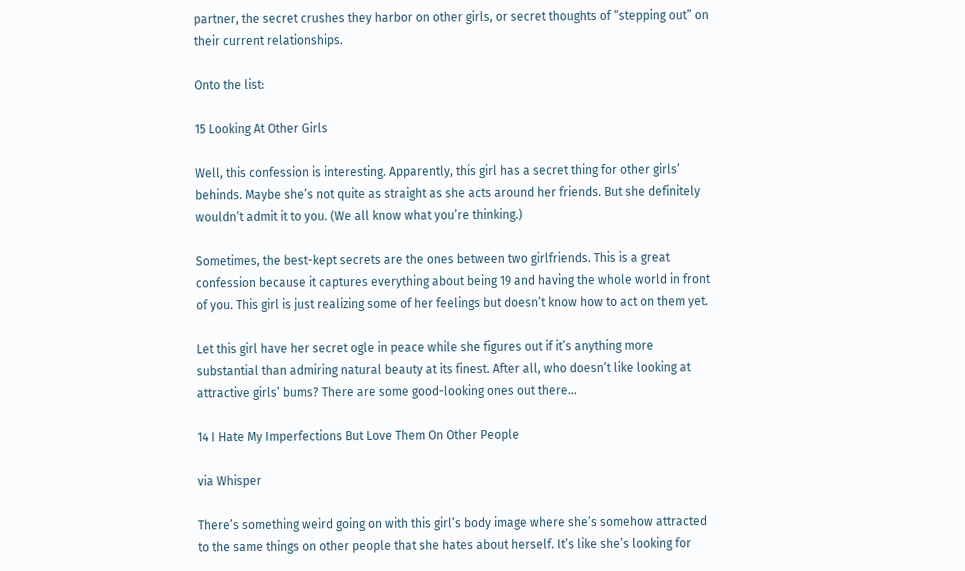partner, the secret crushes they harbor on other girls, or secret thoughts of “stepping out” on their current relationships.

Onto the list:

15 Looking At Other Girls

Well, this confession is interesting. Apparently, this girl has a secret thing for other girls’ behinds. Maybe she’s not quite as straight as she acts around her friends. But she definitely wouldn’t admit it to you. (We all know what you’re thinking.)

Sometimes, the best-kept secrets are the ones between two girlfriends. This is a great confession because it captures everything about being 19 and having the whole world in front of you. This girl is just realizing some of her feelings but doesn’t know how to act on them yet.

Let this girl have her secret ogle in peace while she figures out if it’s anything more substantial than admiring natural beauty at its finest. After all, who doesn’t like looking at attractive girls’ bums? There are some good-looking ones out there…

14 I Hate My Imperfections But Love Them On Other People

via Whisper

There’s something weird going on with this girl’s body image where she’s somehow attracted to the same things on other people that she hates about herself. It’s like she’s looking for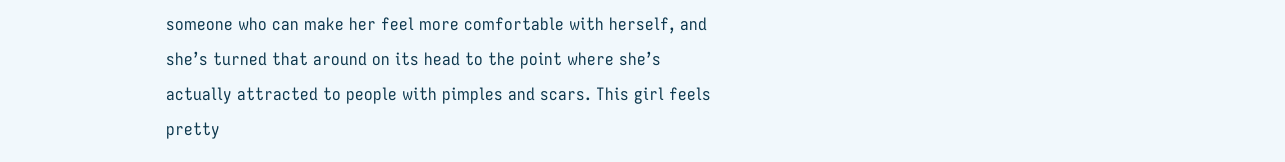someone who can make her feel more comfortable with herself, and she’s turned that around on its head to the point where she’s actually attracted to people with pimples and scars. This girl feels pretty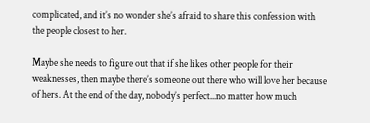complicated, and it’s no wonder she’s afraid to share this confession with the people closest to her.

Maybe she needs to figure out that if she likes other people for their weaknesses, then maybe there’s someone out there who will love her because of hers. At the end of the day, nobody’s perfect...no matter how much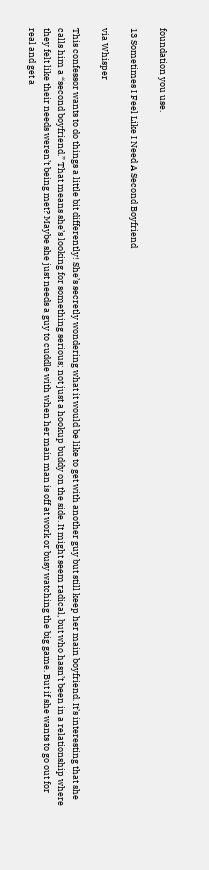foundation you use.

13 Sometimes I Feel Like I Need A Second Boyfriend

via Whisper

This confessor wants to do things a little bit differently! She’s secretly wondering what it would be like to get with another guy but still keep her main boyfriend. It’s interesting that she calls him a “second boyfriend.” That means she’s looking for something serious; not just a hookup buddy on the side. It might seem radical, but who hasn’t been in a relationship where they felt like their needs weren’t being met? Maybe she just needs a guy to cuddle with when her main man is off at work or busy watching the big game. But if she wants to go out for real and get a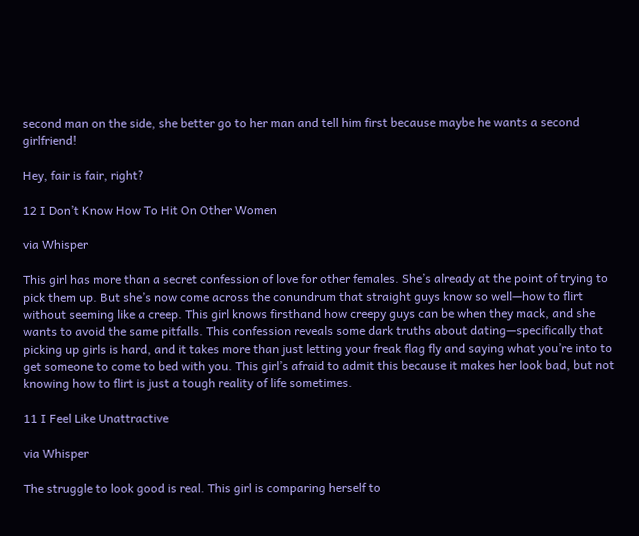second man on the side, she better go to her man and tell him first because maybe he wants a second girlfriend!

Hey, fair is fair, right?

12 I Don’t Know How To Hit On Other Women

via Whisper

This girl has more than a secret confession of love for other females. She’s already at the point of trying to pick them up. But she’s now come across the conundrum that straight guys know so well—how to flirt without seeming like a creep. This girl knows firsthand how creepy guys can be when they mack, and she wants to avoid the same pitfalls. This confession reveals some dark truths about dating—specifically that picking up girls is hard, and it takes more than just letting your freak flag fly and saying what you’re into to get someone to come to bed with you. This girl’s afraid to admit this because it makes her look bad, but not knowing how to flirt is just a tough reality of life sometimes.

11 I Feel Like Unattractive

via Whisper

The struggle to look good is real. This girl is comparing herself to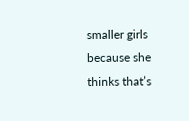smaller girls because she thinks that’s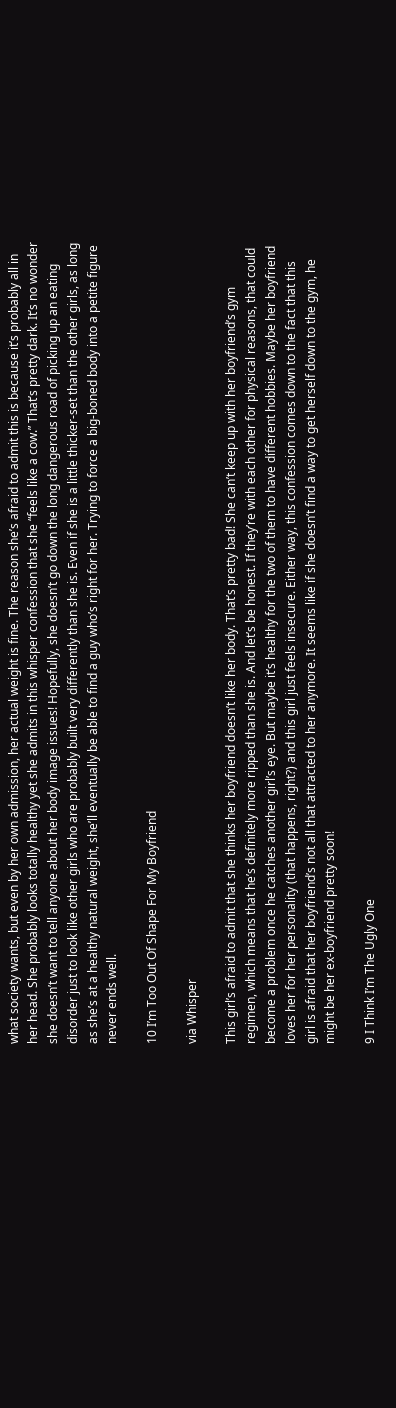what society wants, but even by her own admission, her actual weight is fine. The reason she’s afraid to admit this is because it’s probably all in her head. She probably looks totally healthy yet she admits in this whisper confession that she “feels like a cow.” That’s pretty dark. It’s no wonder she doesn’t want to tell anyone about her body image issues! Hopefully, she doesn’t go down the long dangerous road of picking up an eating disorder just to look like other girls who are probably built very differently than she is. Even if she is a little thicker-set than the other girls, as long as she’s at a healthy natural weight, she’ll eventually be able to find a guy who’s right for her. Trying to force a big-boned body into a petite figure never ends well.

10 I’m Too Out Of Shape For My Boyfriend

via Whisper

This girl’s afraid to admit that she thinks her boyfriend doesn’t like her body. That’s pretty bad! She can’t keep up with her boyfriend’s gym regimen, which means that he’s definitely more ripped than she is. And let’s be honest. If they’re with each other for physical reasons, that could become a problem once he catches another girl’s eye. But maybe it’s healthy for the two of them to have different hobbies. Maybe her boyfriend loves her for her personality (that happens, right?) and this girl just feels insecure. Either way, this confession comes down to the fact that this girl is afraid that her boyfriend’s not all that attracted to her anymore. It seems like if she doesn’t find a way to get herself down to the gym, he might be her ex-boyfriend pretty soon!

9 I Think I’m The Ugly One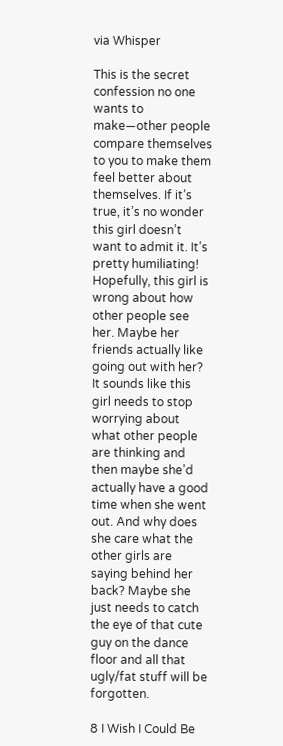via Whisper

This is the secret confession no one wants to make—other people compare themselves to you to make them feel better about themselves. If it’s true, it’s no wonder this girl doesn’t want to admit it. It’s pretty humiliating! Hopefully, this girl is wrong about how other people see her. Maybe her friends actually like going out with her? It sounds like this girl needs to stop worrying about what other people are thinking and then maybe she’d actually have a good time when she went out. And why does she care what the other girls are saying behind her back? Maybe she just needs to catch the eye of that cute guy on the dance floor and all that ugly/fat stuff will be forgotten.

8 I Wish I Could Be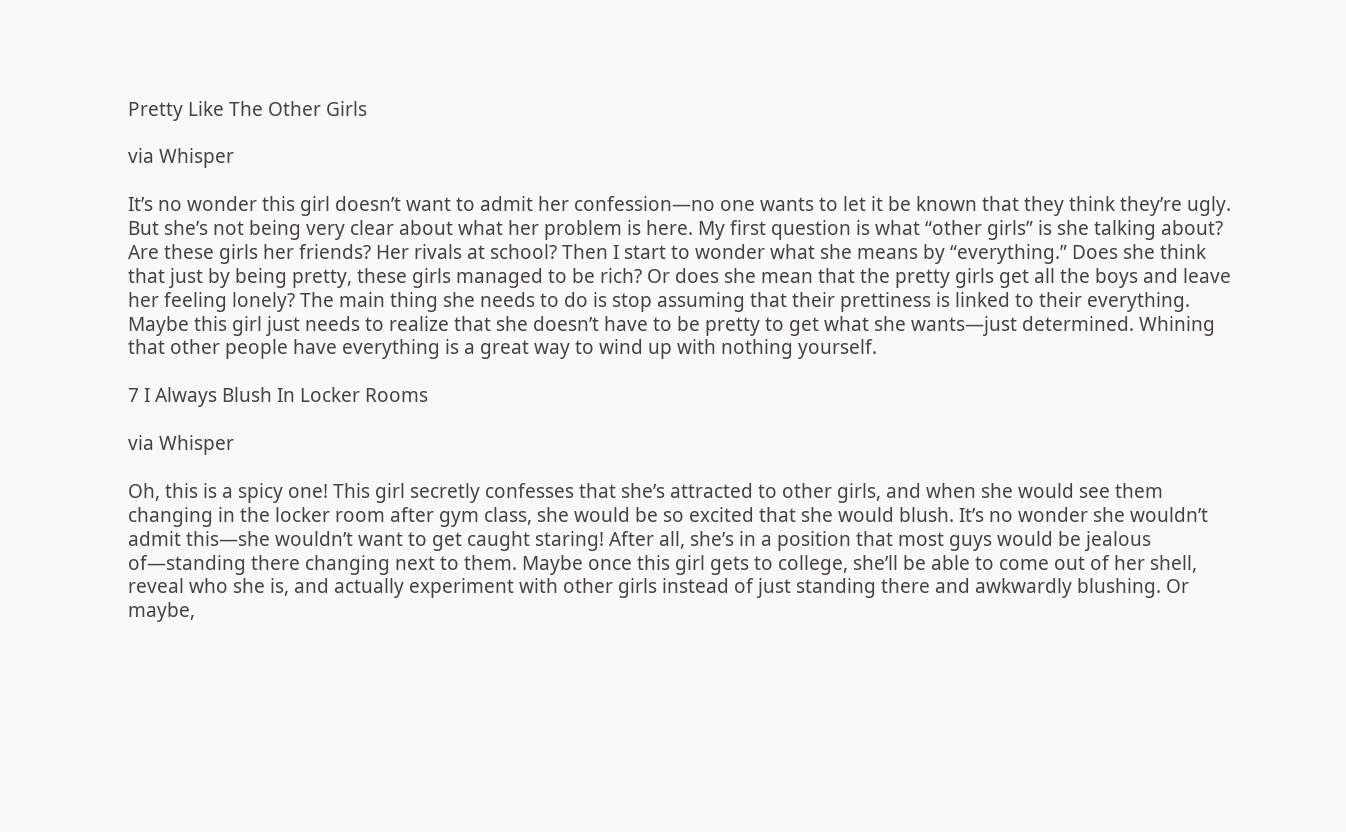Pretty Like The Other Girls

via Whisper

It’s no wonder this girl doesn’t want to admit her confession—no one wants to let it be known that they think they’re ugly. But she’s not being very clear about what her problem is here. My first question is what “other girls” is she talking about? Are these girls her friends? Her rivals at school? Then I start to wonder what she means by “everything.” Does she think that just by being pretty, these girls managed to be rich? Or does she mean that the pretty girls get all the boys and leave her feeling lonely? The main thing she needs to do is stop assuming that their prettiness is linked to their everything. Maybe this girl just needs to realize that she doesn’t have to be pretty to get what she wants—just determined. Whining that other people have everything is a great way to wind up with nothing yourself.

7 I Always Blush In Locker Rooms

via Whisper

Oh, this is a spicy one! This girl secretly confesses that she’s attracted to other girls, and when she would see them changing in the locker room after gym class, she would be so excited that she would blush. It’s no wonder she wouldn’t admit this—she wouldn’t want to get caught staring! After all, she’s in a position that most guys would be jealous of—standing there changing next to them. Maybe once this girl gets to college, she’ll be able to come out of her shell, reveal who she is, and actually experiment with other girls instead of just standing there and awkwardly blushing. Or maybe,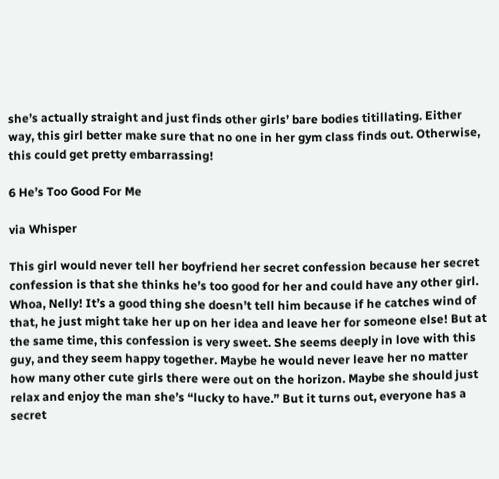she’s actually straight and just finds other girls’ bare bodies titillating. Either way, this girl better make sure that no one in her gym class finds out. Otherwise, this could get pretty embarrassing!

6 He’s Too Good For Me

via Whisper

This girl would never tell her boyfriend her secret confession because her secret confession is that she thinks he’s too good for her and could have any other girl. Whoa, Nelly! It’s a good thing she doesn’t tell him because if he catches wind of that, he just might take her up on her idea and leave her for someone else! But at the same time, this confession is very sweet. She seems deeply in love with this guy, and they seem happy together. Maybe he would never leave her no matter how many other cute girls there were out on the horizon. Maybe she should just relax and enjoy the man she’s “lucky to have.” But it turns out, everyone has a secret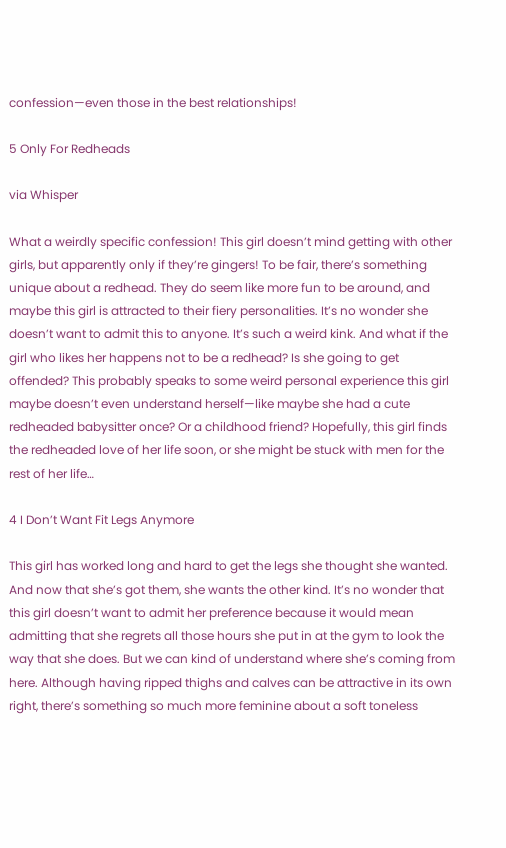confession—even those in the best relationships!

5 Only For Redheads

via Whisper

What a weirdly specific confession! This girl doesn’t mind getting with other girls, but apparently only if they’re gingers! To be fair, there’s something unique about a redhead. They do seem like more fun to be around, and maybe this girl is attracted to their fiery personalities. It’s no wonder she doesn’t want to admit this to anyone. It’s such a weird kink. And what if the girl who likes her happens not to be a redhead? Is she going to get offended? This probably speaks to some weird personal experience this girl maybe doesn’t even understand herself—like maybe she had a cute redheaded babysitter once? Or a childhood friend? Hopefully, this girl finds the redheaded love of her life soon, or she might be stuck with men for the rest of her life…

4 I Don’t Want Fit Legs Anymore

This girl has worked long and hard to get the legs she thought she wanted. And now that she’s got them, she wants the other kind. It’s no wonder that this girl doesn’t want to admit her preference because it would mean admitting that she regrets all those hours she put in at the gym to look the way that she does. But we can kind of understand where she’s coming from here. Although having ripped thighs and calves can be attractive in its own right, there’s something so much more feminine about a soft toneless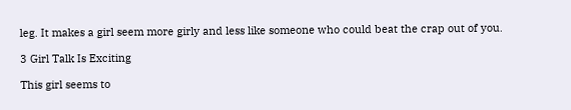leg. It makes a girl seem more girly and less like someone who could beat the crap out of you.

3 Girl Talk Is Exciting

This girl seems to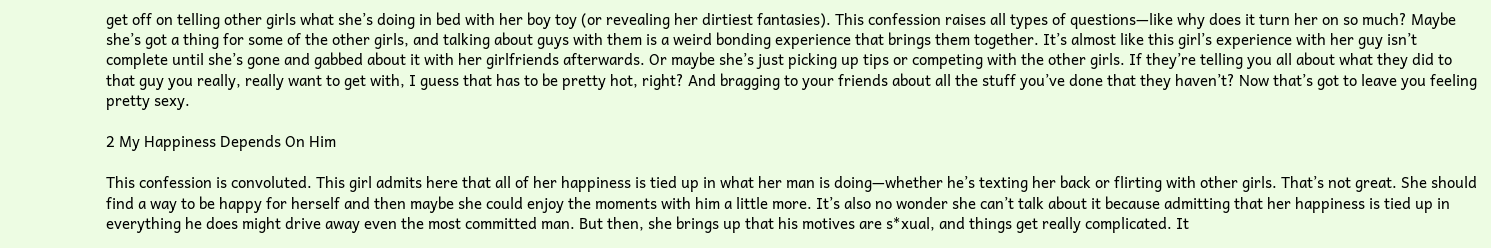get off on telling other girls what she’s doing in bed with her boy toy (or revealing her dirtiest fantasies). This confession raises all types of questions—like why does it turn her on so much? Maybe she’s got a thing for some of the other girls, and talking about guys with them is a weird bonding experience that brings them together. It’s almost like this girl’s experience with her guy isn’t complete until she’s gone and gabbed about it with her girlfriends afterwards. Or maybe she’s just picking up tips or competing with the other girls. If they’re telling you all about what they did to that guy you really, really want to get with, I guess that has to be pretty hot, right? And bragging to your friends about all the stuff you’ve done that they haven’t? Now that’s got to leave you feeling pretty sexy.

2 My Happiness Depends On Him

This confession is convoluted. This girl admits here that all of her happiness is tied up in what her man is doing—whether he’s texting her back or flirting with other girls. That’s not great. She should find a way to be happy for herself and then maybe she could enjoy the moments with him a little more. It’s also no wonder she can’t talk about it because admitting that her happiness is tied up in everything he does might drive away even the most committed man. But then, she brings up that his motives are s*xual, and things get really complicated. It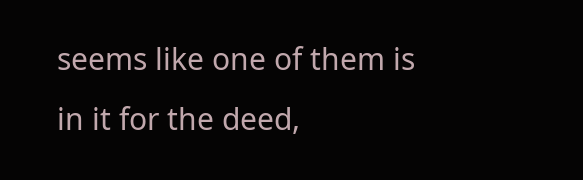seems like one of them is in it for the deed,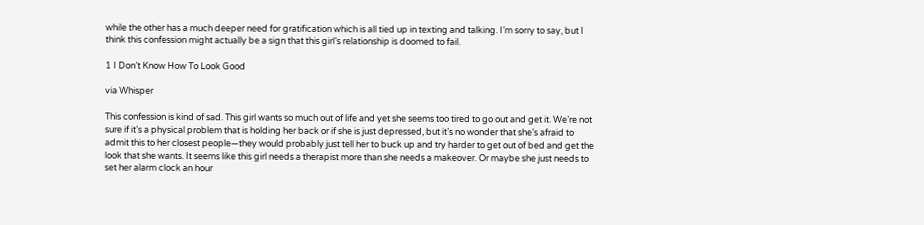while the other has a much deeper need for gratification which is all tied up in texting and talking. I’m sorry to say, but I think this confession might actually be a sign that this girl’s relationship is doomed to fail.

1 I Don’t Know How To Look Good

via Whisper

This confession is kind of sad. This girl wants so much out of life and yet she seems too tired to go out and get it. We’re not sure if it’s a physical problem that is holding her back or if she is just depressed, but it’s no wonder that she’s afraid to admit this to her closest people—they would probably just tell her to buck up and try harder to get out of bed and get the look that she wants. It seems like this girl needs a therapist more than she needs a makeover. Or maybe she just needs to set her alarm clock an hour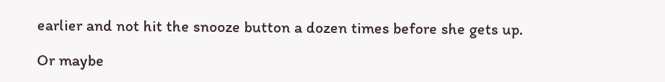earlier and not hit the snooze button a dozen times before she gets up.

Or maybe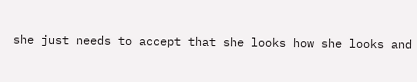she just needs to accept that she looks how she looks and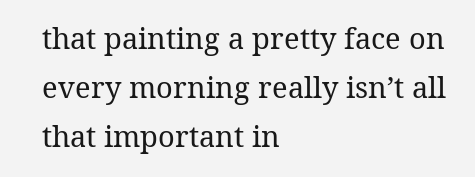that painting a pretty face on every morning really isn’t all that important in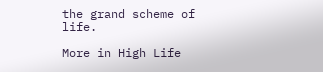the grand scheme of life.

More in High Life